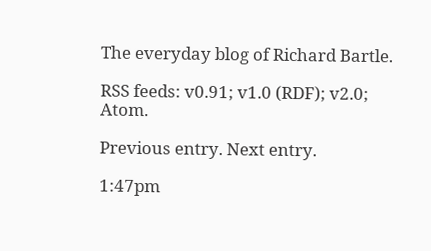The everyday blog of Richard Bartle.

RSS feeds: v0.91; v1.0 (RDF); v2.0; Atom.

Previous entry. Next entry.

1:47pm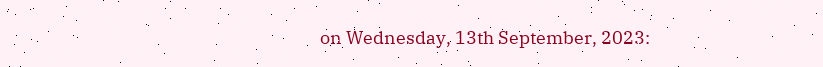on Wednesday, 13th September, 2023: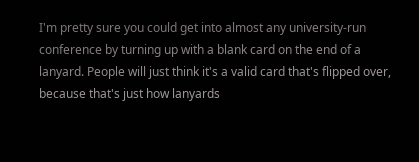I'm pretty sure you could get into almost any university-run conference by turning up with a blank card on the end of a lanyard. People will just think it's a valid card that's flipped over, because that's just how lanyards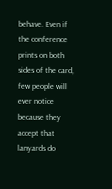behave. Even if the conference prints on both sides of the card, few people will ever notice because they accept that lanyards do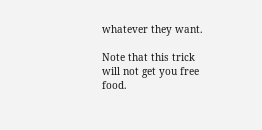whatever they want.

Note that this trick will not get you free food.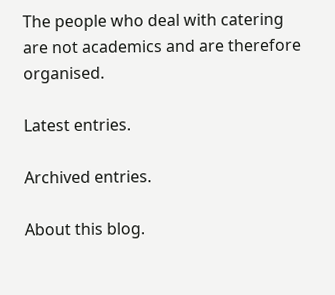The people who deal with catering are not academics and are therefore organised.

Latest entries.

Archived entries.

About this blog.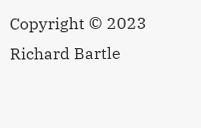Copyright © 2023 Richard Bartle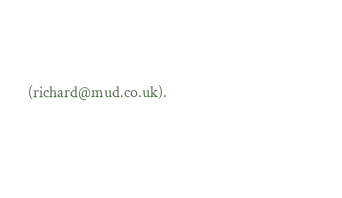(richard@mud.co.uk).